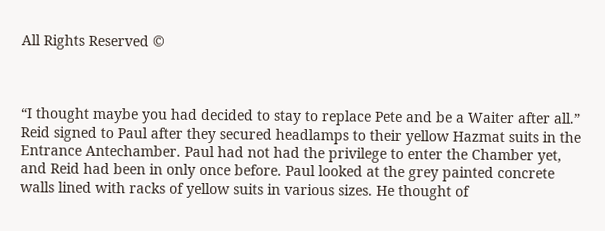All Rights Reserved ©



“I thought maybe you had decided to stay to replace Pete and be a Waiter after all.” Reid signed to Paul after they secured headlamps to their yellow Hazmat suits in the Entrance Antechamber. Paul had not had the privilege to enter the Chamber yet, and Reid had been in only once before. Paul looked at the grey painted concrete walls lined with racks of yellow suits in various sizes. He thought of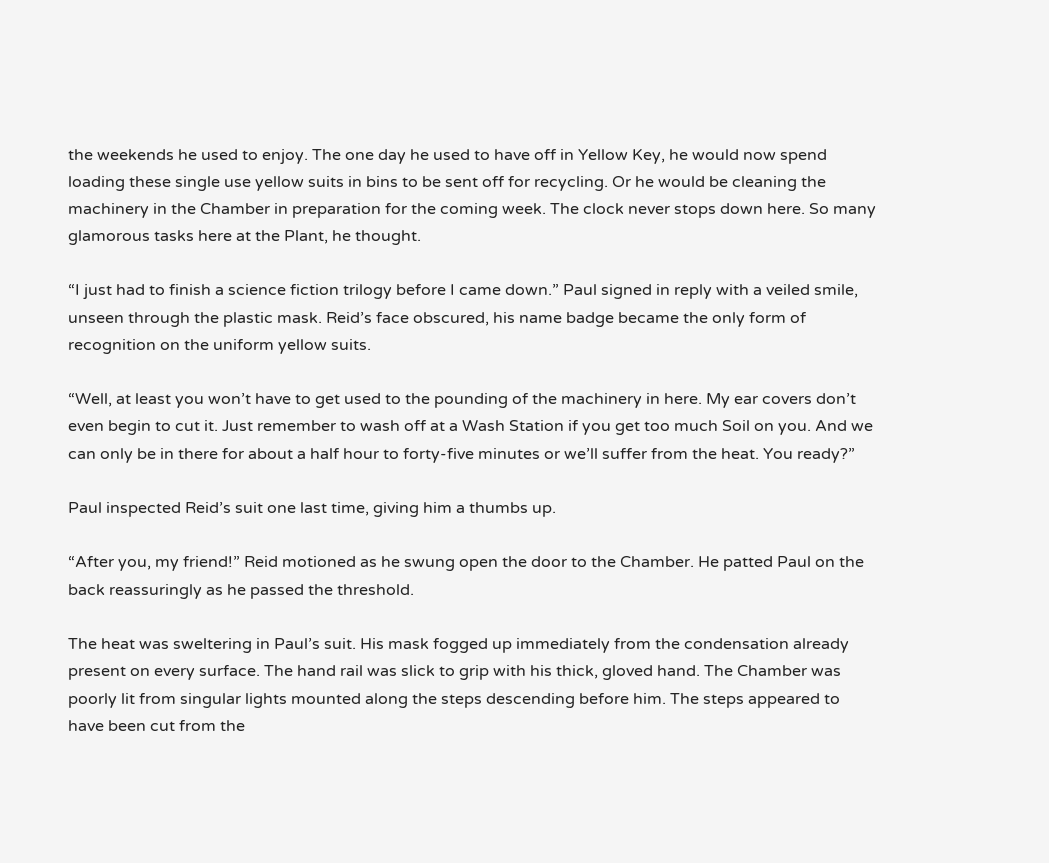the weekends he used to enjoy. The one day he used to have off in Yellow Key, he would now spend loading these single use yellow suits in bins to be sent off for recycling. Or he would be cleaning the machinery in the Chamber in preparation for the coming week. The clock never stops down here. So many glamorous tasks here at the Plant, he thought.

“I just had to finish a science fiction trilogy before I came down.” Paul signed in reply with a veiled smile, unseen through the plastic mask. Reid’s face obscured, his name badge became the only form of recognition on the uniform yellow suits.

“Well, at least you won’t have to get used to the pounding of the machinery in here. My ear covers don’t even begin to cut it. Just remember to wash off at a Wash Station if you get too much Soil on you. And we can only be in there for about a half hour to forty-five minutes or we’ll suffer from the heat. You ready?”

Paul inspected Reid’s suit one last time, giving him a thumbs up.

“After you, my friend!” Reid motioned as he swung open the door to the Chamber. He patted Paul on the back reassuringly as he passed the threshold.

The heat was sweltering in Paul’s suit. His mask fogged up immediately from the condensation already present on every surface. The hand rail was slick to grip with his thick, gloved hand. The Chamber was poorly lit from singular lights mounted along the steps descending before him. The steps appeared to have been cut from the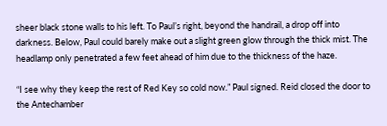sheer black stone walls to his left. To Paul’s right, beyond the handrail, a drop off into darkness. Below, Paul could barely make out a slight green glow through the thick mist. The headlamp only penetrated a few feet ahead of him due to the thickness of the haze.

“I see why they keep the rest of Red Key so cold now.” Paul signed. Reid closed the door to the Antechamber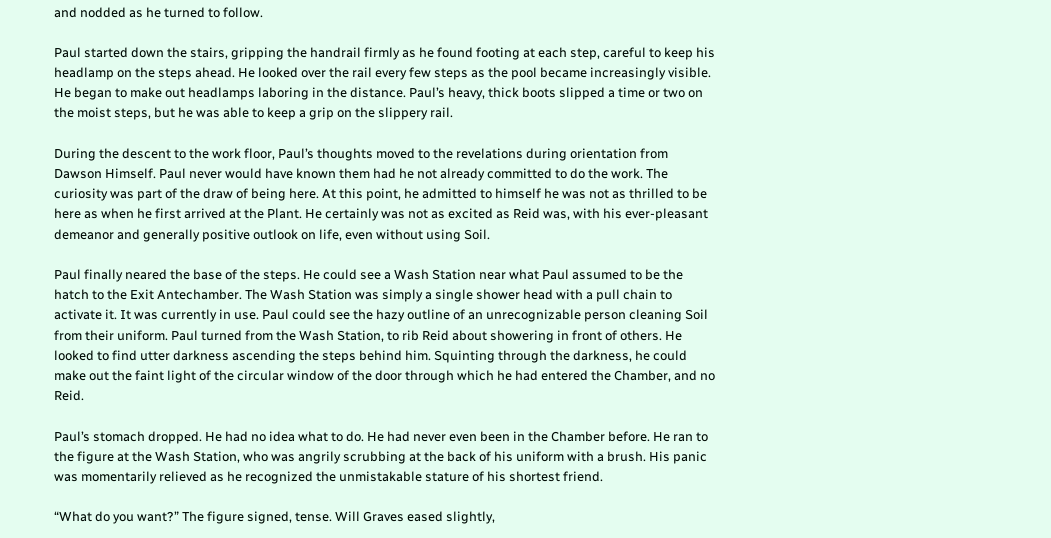and nodded as he turned to follow.

Paul started down the stairs, gripping the handrail firmly as he found footing at each step, careful to keep his headlamp on the steps ahead. He looked over the rail every few steps as the pool became increasingly visible. He began to make out headlamps laboring in the distance. Paul’s heavy, thick boots slipped a time or two on the moist steps, but he was able to keep a grip on the slippery rail.

During the descent to the work floor, Paul’s thoughts moved to the revelations during orientation from Dawson Himself. Paul never would have known them had he not already committed to do the work. The curiosity was part of the draw of being here. At this point, he admitted to himself he was not as thrilled to be here as when he first arrived at the Plant. He certainly was not as excited as Reid was, with his ever-pleasant demeanor and generally positive outlook on life, even without using Soil.

Paul finally neared the base of the steps. He could see a Wash Station near what Paul assumed to be the hatch to the Exit Antechamber. The Wash Station was simply a single shower head with a pull chain to activate it. It was currently in use. Paul could see the hazy outline of an unrecognizable person cleaning Soil from their uniform. Paul turned from the Wash Station, to rib Reid about showering in front of others. He looked to find utter darkness ascending the steps behind him. Squinting through the darkness, he could make out the faint light of the circular window of the door through which he had entered the Chamber, and no Reid.

Paul’s stomach dropped. He had no idea what to do. He had never even been in the Chamber before. He ran to the figure at the Wash Station, who was angrily scrubbing at the back of his uniform with a brush. His panic was momentarily relieved as he recognized the unmistakable stature of his shortest friend.

“What do you want?” The figure signed, tense. Will Graves eased slightly,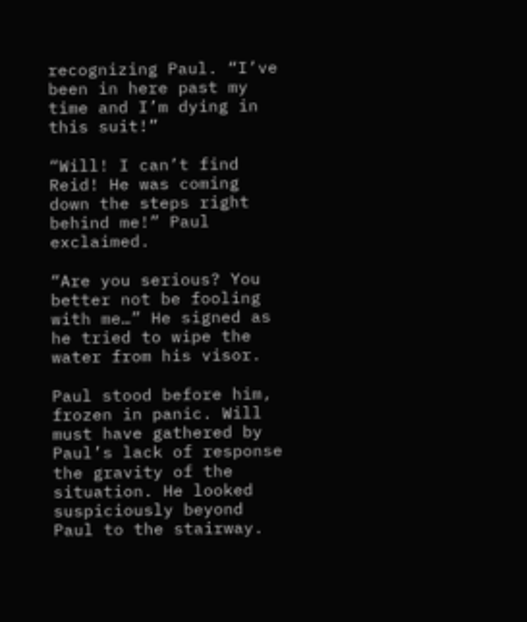recognizing Paul. “I’ve been in here past my time and I’m dying in this suit!”

“Will! I can’t find Reid! He was coming down the steps right behind me!” Paul exclaimed.

“Are you serious? You better not be fooling with me…” He signed as he tried to wipe the water from his visor.

Paul stood before him, frozen in panic. Will must have gathered by Paul’s lack of response the gravity of the situation. He looked suspiciously beyond Paul to the stairway.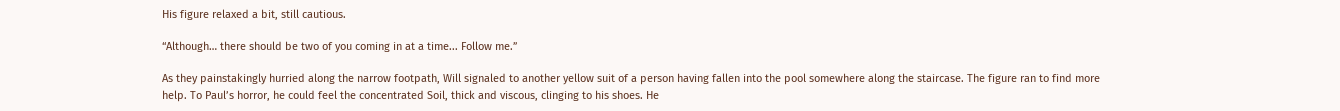His figure relaxed a bit, still cautious.

“Although… there should be two of you coming in at a time... Follow me.”

As they painstakingly hurried along the narrow footpath, Will signaled to another yellow suit of a person having fallen into the pool somewhere along the staircase. The figure ran to find more help. To Paul’s horror, he could feel the concentrated Soil, thick and viscous, clinging to his shoes. He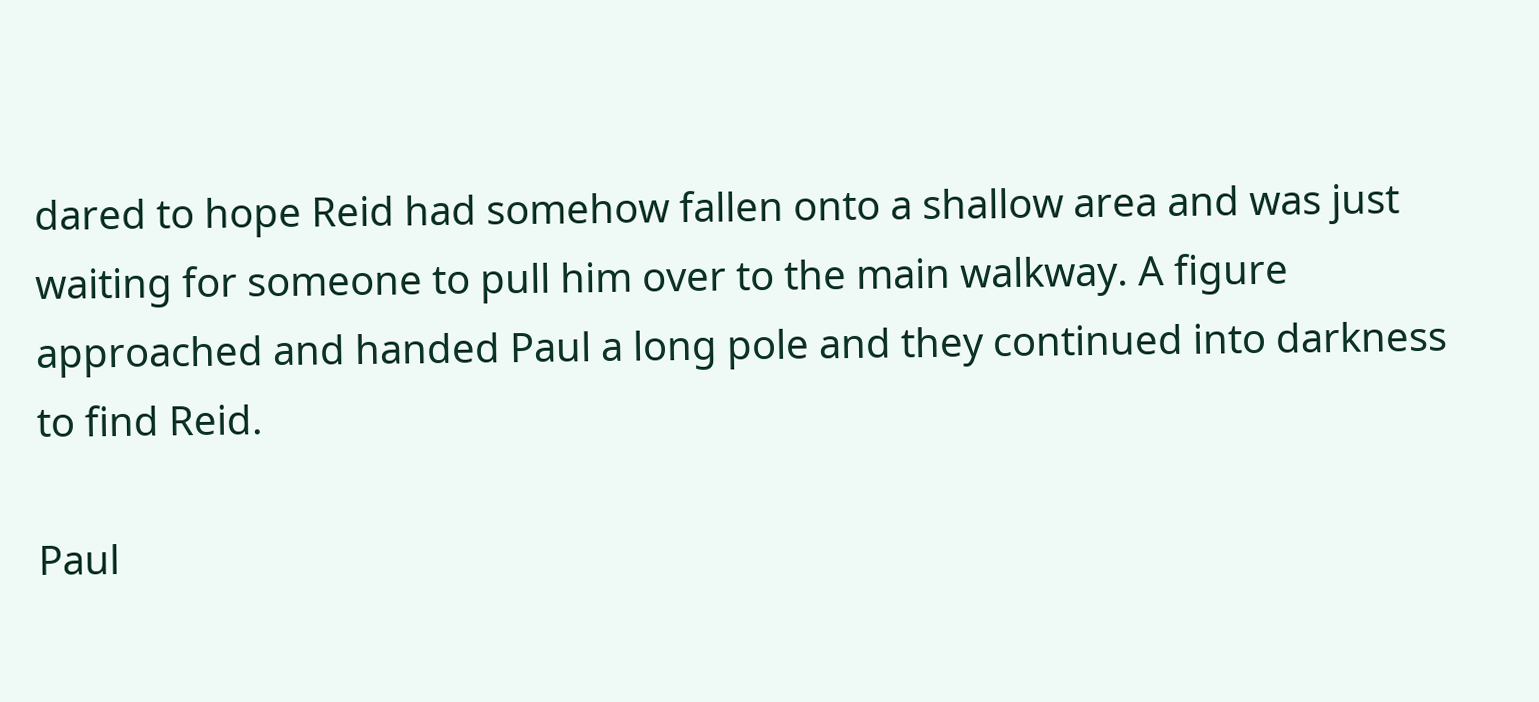dared to hope Reid had somehow fallen onto a shallow area and was just waiting for someone to pull him over to the main walkway. A figure approached and handed Paul a long pole and they continued into darkness to find Reid.

Paul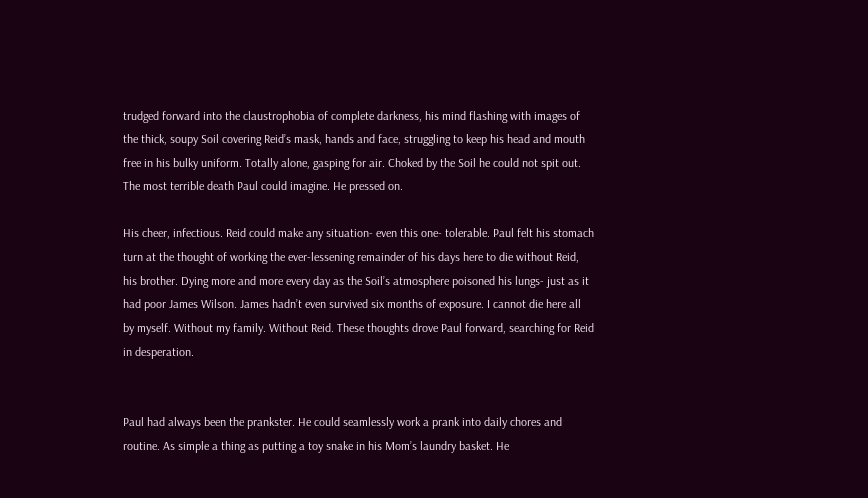trudged forward into the claustrophobia of complete darkness, his mind flashing with images of the thick, soupy Soil covering Reid’s mask, hands and face, struggling to keep his head and mouth free in his bulky uniform. Totally alone, gasping for air. Choked by the Soil he could not spit out. The most terrible death Paul could imagine. He pressed on.

His cheer, infectious. Reid could make any situation- even this one- tolerable. Paul felt his stomach turn at the thought of working the ever-lessening remainder of his days here to die without Reid, his brother. Dying more and more every day as the Soil’s atmosphere poisoned his lungs- just as it had poor James Wilson. James hadn’t even survived six months of exposure. I cannot die here all by myself. Without my family. Without Reid. These thoughts drove Paul forward, searching for Reid in desperation.


Paul had always been the prankster. He could seamlessly work a prank into daily chores and routine. As simple a thing as putting a toy snake in his Mom’s laundry basket. He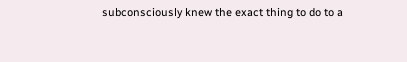subconsciously knew the exact thing to do to a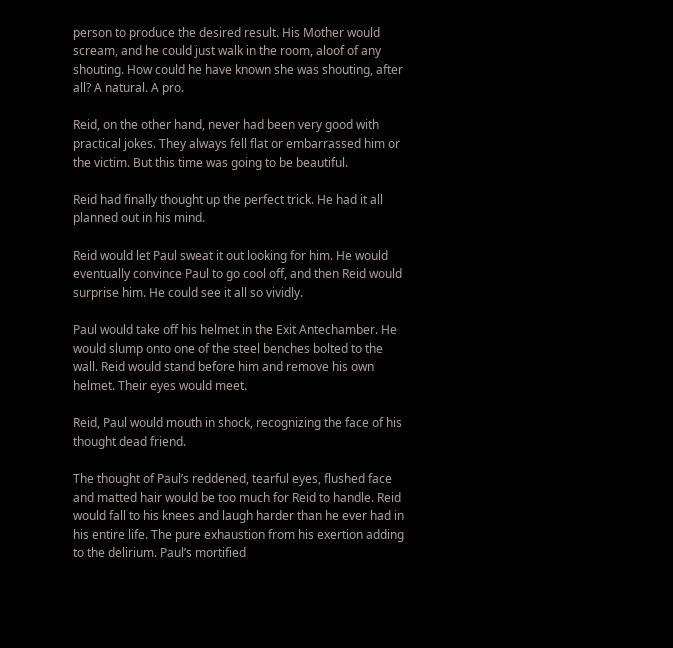person to produce the desired result. His Mother would scream, and he could just walk in the room, aloof of any shouting. How could he have known she was shouting, after all? A natural. A pro.

Reid, on the other hand, never had been very good with practical jokes. They always fell flat or embarrassed him or the victim. But this time was going to be beautiful.

Reid had finally thought up the perfect trick. He had it all planned out in his mind.

Reid would let Paul sweat it out looking for him. He would eventually convince Paul to go cool off, and then Reid would surprise him. He could see it all so vividly.

Paul would take off his helmet in the Exit Antechamber. He would slump onto one of the steel benches bolted to the wall. Reid would stand before him and remove his own helmet. Their eyes would meet.

Reid, Paul would mouth in shock, recognizing the face of his thought dead friend.

The thought of Paul’s reddened, tearful eyes, flushed face and matted hair would be too much for Reid to handle. Reid would fall to his knees and laugh harder than he ever had in his entire life. The pure exhaustion from his exertion adding to the delirium. Paul’s mortified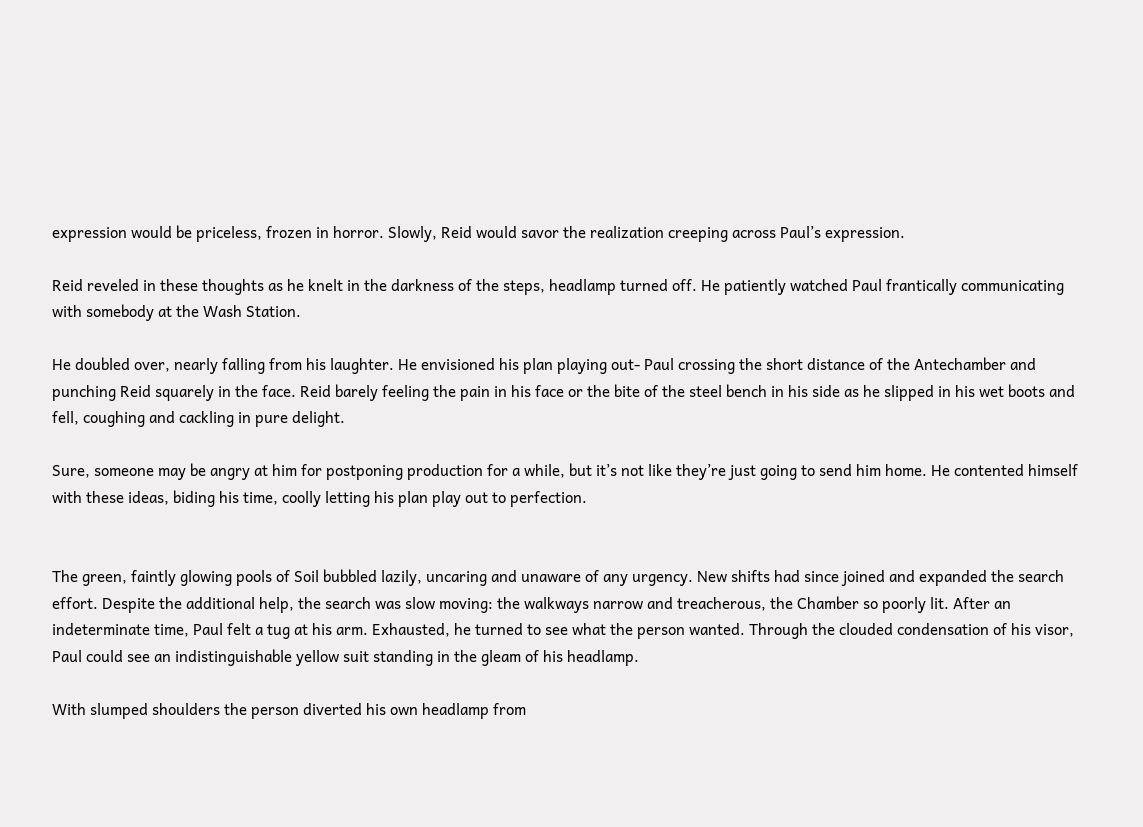expression would be priceless, frozen in horror. Slowly, Reid would savor the realization creeping across Paul’s expression.

Reid reveled in these thoughts as he knelt in the darkness of the steps, headlamp turned off. He patiently watched Paul frantically communicating with somebody at the Wash Station.

He doubled over, nearly falling from his laughter. He envisioned his plan playing out- Paul crossing the short distance of the Antechamber and punching Reid squarely in the face. Reid barely feeling the pain in his face or the bite of the steel bench in his side as he slipped in his wet boots and fell, coughing and cackling in pure delight.

Sure, someone may be angry at him for postponing production for a while, but it’s not like they’re just going to send him home. He contented himself with these ideas, biding his time, coolly letting his plan play out to perfection.


The green, faintly glowing pools of Soil bubbled lazily, uncaring and unaware of any urgency. New shifts had since joined and expanded the search effort. Despite the additional help, the search was slow moving: the walkways narrow and treacherous, the Chamber so poorly lit. After an indeterminate time, Paul felt a tug at his arm. Exhausted, he turned to see what the person wanted. Through the clouded condensation of his visor, Paul could see an indistinguishable yellow suit standing in the gleam of his headlamp.

With slumped shoulders the person diverted his own headlamp from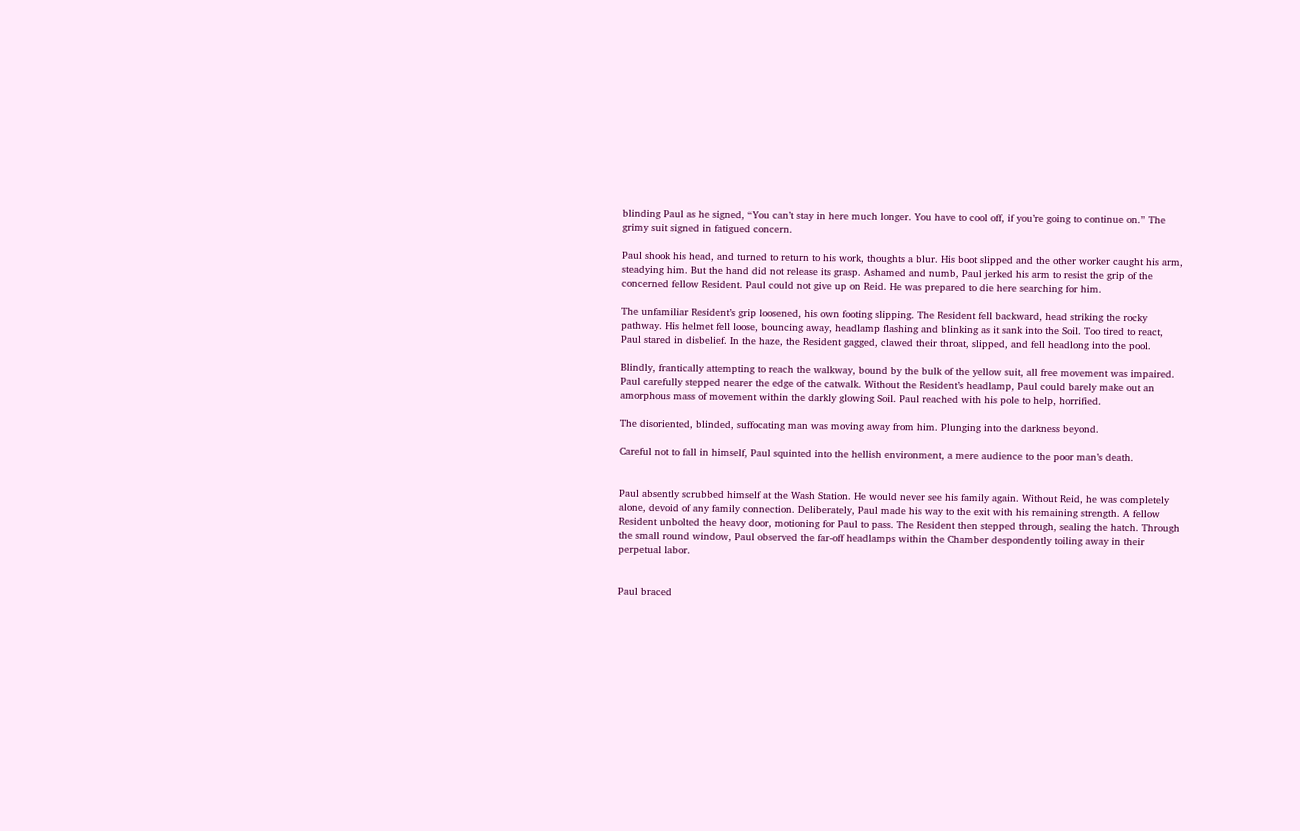blinding Paul as he signed, “You can’t stay in here much longer. You have to cool off, if you’re going to continue on.” The grimy suit signed in fatigued concern.

Paul shook his head, and turned to return to his work, thoughts a blur. His boot slipped and the other worker caught his arm, steadying him. But the hand did not release its grasp. Ashamed and numb, Paul jerked his arm to resist the grip of the concerned fellow Resident. Paul could not give up on Reid. He was prepared to die here searching for him.

The unfamiliar Resident’s grip loosened, his own footing slipping. The Resident fell backward, head striking the rocky pathway. His helmet fell loose, bouncing away, headlamp flashing and blinking as it sank into the Soil. Too tired to react, Paul stared in disbelief. In the haze, the Resident gagged, clawed their throat, slipped, and fell headlong into the pool.

Blindly, frantically attempting to reach the walkway, bound by the bulk of the yellow suit, all free movement was impaired. Paul carefully stepped nearer the edge of the catwalk. Without the Resident’s headlamp, Paul could barely make out an amorphous mass of movement within the darkly glowing Soil. Paul reached with his pole to help, horrified.

The disoriented, blinded, suffocating man was moving away from him. Plunging into the darkness beyond.

Careful not to fall in himself, Paul squinted into the hellish environment, a mere audience to the poor man’s death.


Paul absently scrubbed himself at the Wash Station. He would never see his family again. Without Reid, he was completely alone, devoid of any family connection. Deliberately, Paul made his way to the exit with his remaining strength. A fellow Resident unbolted the heavy door, motioning for Paul to pass. The Resident then stepped through, sealing the hatch. Through the small round window, Paul observed the far-off headlamps within the Chamber despondently toiling away in their perpetual labor.


Paul braced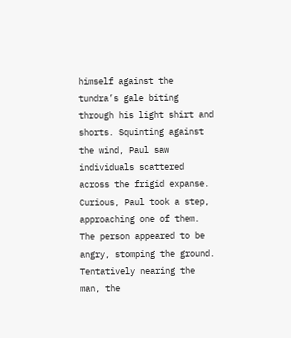himself against the tundra’s gale biting through his light shirt and shorts. Squinting against the wind, Paul saw individuals scattered across the frigid expanse. Curious, Paul took a step, approaching one of them. The person appeared to be angry, stomping the ground. Tentatively nearing the man, the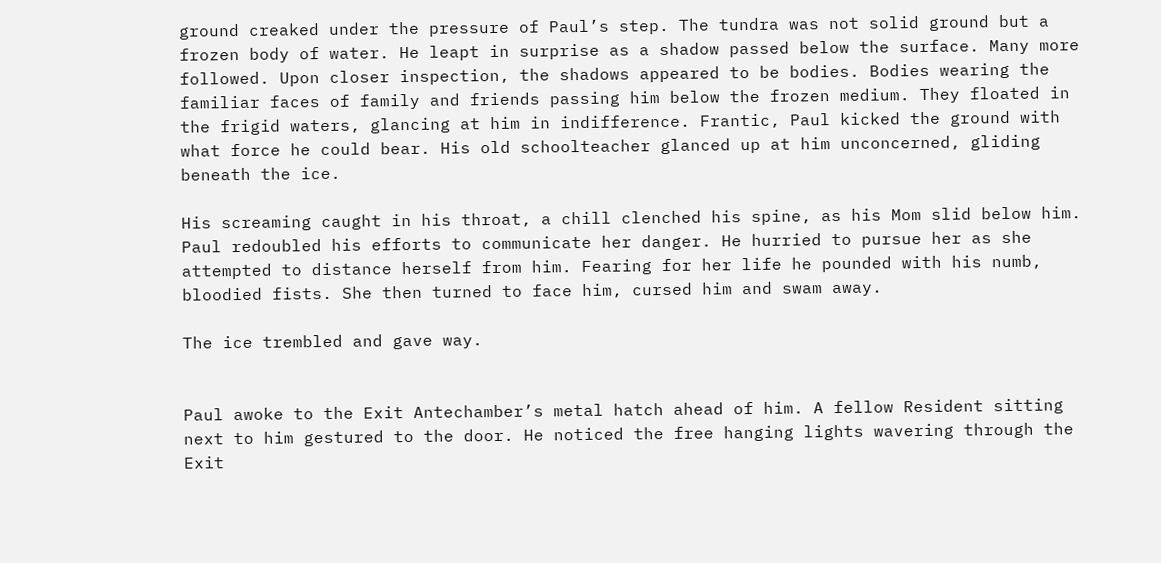ground creaked under the pressure of Paul’s step. The tundra was not solid ground but a frozen body of water. He leapt in surprise as a shadow passed below the surface. Many more followed. Upon closer inspection, the shadows appeared to be bodies. Bodies wearing the familiar faces of family and friends passing him below the frozen medium. They floated in the frigid waters, glancing at him in indifference. Frantic, Paul kicked the ground with what force he could bear. His old schoolteacher glanced up at him unconcerned, gliding beneath the ice.

His screaming caught in his throat, a chill clenched his spine, as his Mom slid below him. Paul redoubled his efforts to communicate her danger. He hurried to pursue her as she attempted to distance herself from him. Fearing for her life he pounded with his numb, bloodied fists. She then turned to face him, cursed him and swam away.

The ice trembled and gave way.


Paul awoke to the Exit Antechamber’s metal hatch ahead of him. A fellow Resident sitting next to him gestured to the door. He noticed the free hanging lights wavering through the Exit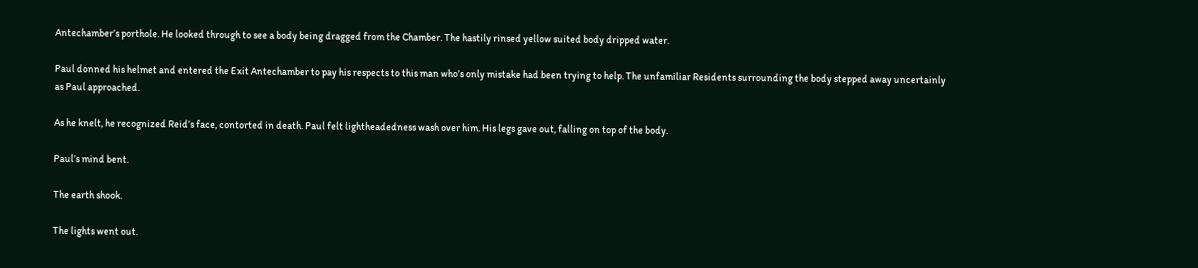Antechamber’s porthole. He looked through to see a body being dragged from the Chamber. The hastily rinsed yellow suited body dripped water.

Paul donned his helmet and entered the Exit Antechamber to pay his respects to this man who’s only mistake had been trying to help. The unfamiliar Residents surrounding the body stepped away uncertainly as Paul approached.

As he knelt, he recognized Reid’s face, contorted in death. Paul felt lightheadedness wash over him. His legs gave out, falling on top of the body.

Paul’s mind bent.

The earth shook.

The lights went out.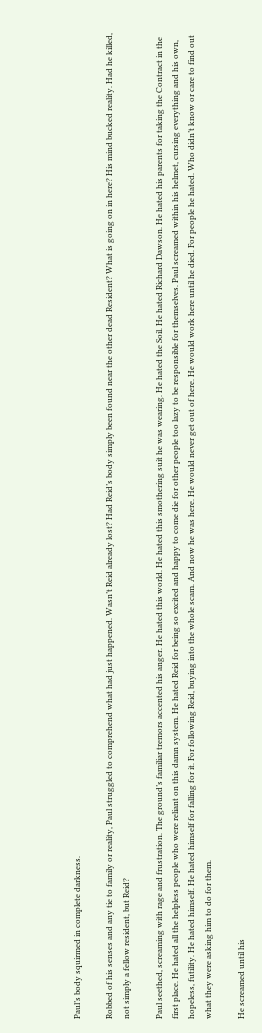Paul’s body squirmed in complete darkness.

Robbed of his senses and any tie to family or reality, Paul struggled to comprehend what had just happened. Wasn’t Reid already lost? Had Reid’s body simply been found near the other dead Resident? What is going on in here? His mind bucked reality. Had he killed, not simply a fellow resident, but Reid?

Paul seethed, screaming with rage and frustration. The ground’s familiar tremors accented his anger. He hated this world. He hated this smothering suit he was wearing. He hated the Soil. He hated Richard Dawson. He hated his parents for taking the Contract in the first place. He hated all the helpless people who were reliant on this damn system. He hated Reid for being so excited and happy to come die for other people too lazy to be responsible for themselves. Paul screamed within his helmet, cursing everything and his own, hopeless, futility. He hated himself. He hated himself for falling for it. For following Reid, buying into the whole scam. And now he was here. He would never get out of here. He would work here until he died. For people he hated. Who didn’t know or care to find out what they were asking him to do for them.

He screamed until his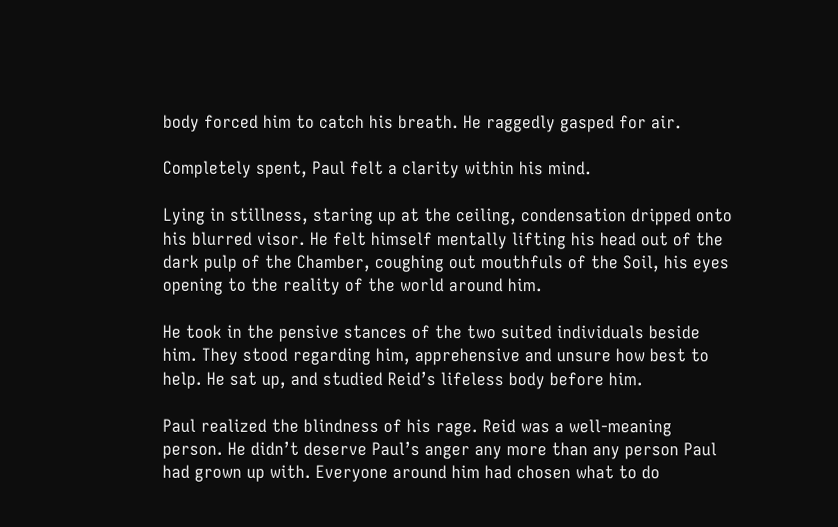body forced him to catch his breath. He raggedly gasped for air.

Completely spent, Paul felt a clarity within his mind.

Lying in stillness, staring up at the ceiling, condensation dripped onto his blurred visor. He felt himself mentally lifting his head out of the dark pulp of the Chamber, coughing out mouthfuls of the Soil, his eyes opening to the reality of the world around him.

He took in the pensive stances of the two suited individuals beside him. They stood regarding him, apprehensive and unsure how best to help. He sat up, and studied Reid’s lifeless body before him.

Paul realized the blindness of his rage. Reid was a well-meaning person. He didn’t deserve Paul’s anger any more than any person Paul had grown up with. Everyone around him had chosen what to do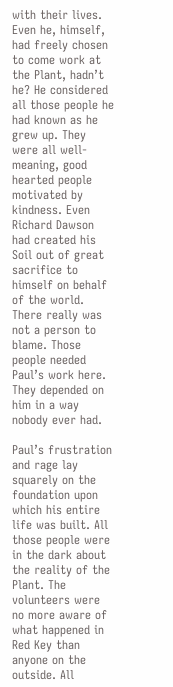with their lives. Even he, himself, had freely chosen to come work at the Plant, hadn’t he? He considered all those people he had known as he grew up. They were all well-meaning, good hearted people motivated by kindness. Even Richard Dawson had created his Soil out of great sacrifice to himself on behalf of the world. There really was not a person to blame. Those people needed Paul’s work here. They depended on him in a way nobody ever had.

Paul’s frustration and rage lay squarely on the foundation upon which his entire life was built. All those people were in the dark about the reality of the Plant. The volunteers were no more aware of what happened in Red Key than anyone on the outside. All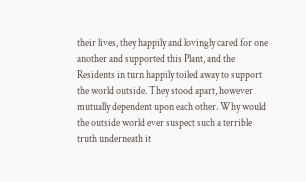their lives, they happily and lovingly cared for one another and supported this Plant, and the Residents in turn happily toiled away to support the world outside. They stood apart, however mutually dependent upon each other. Why would the outside world ever suspect such a terrible truth underneath it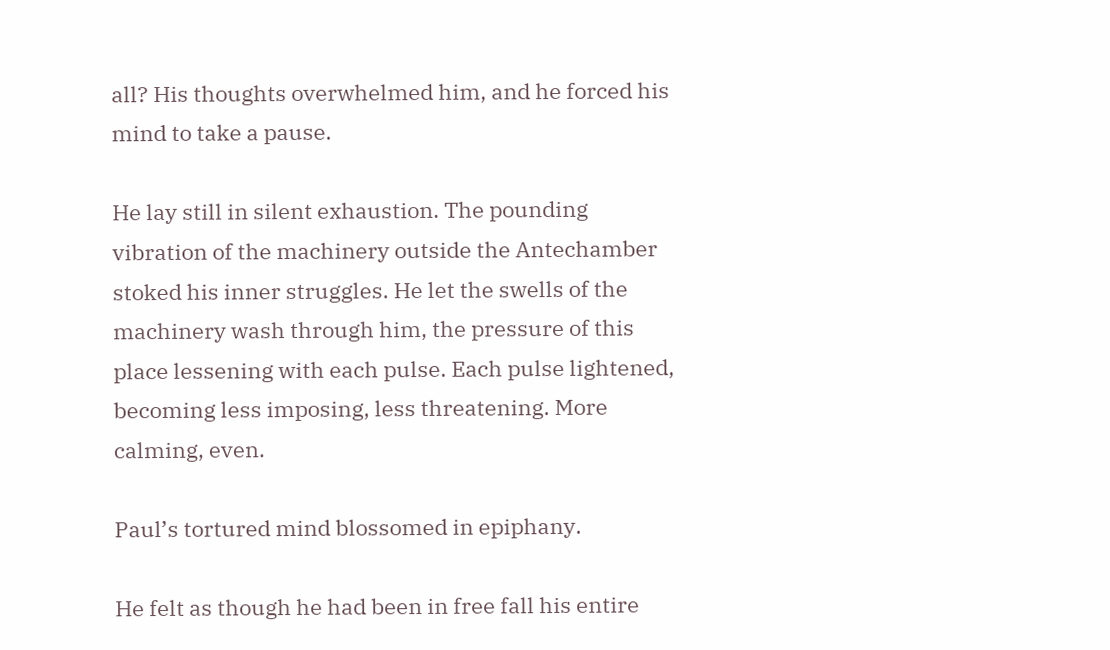all? His thoughts overwhelmed him, and he forced his mind to take a pause.

He lay still in silent exhaustion. The pounding vibration of the machinery outside the Antechamber stoked his inner struggles. He let the swells of the machinery wash through him, the pressure of this place lessening with each pulse. Each pulse lightened, becoming less imposing, less threatening. More calming, even.

Paul’s tortured mind blossomed in epiphany.

He felt as though he had been in free fall his entire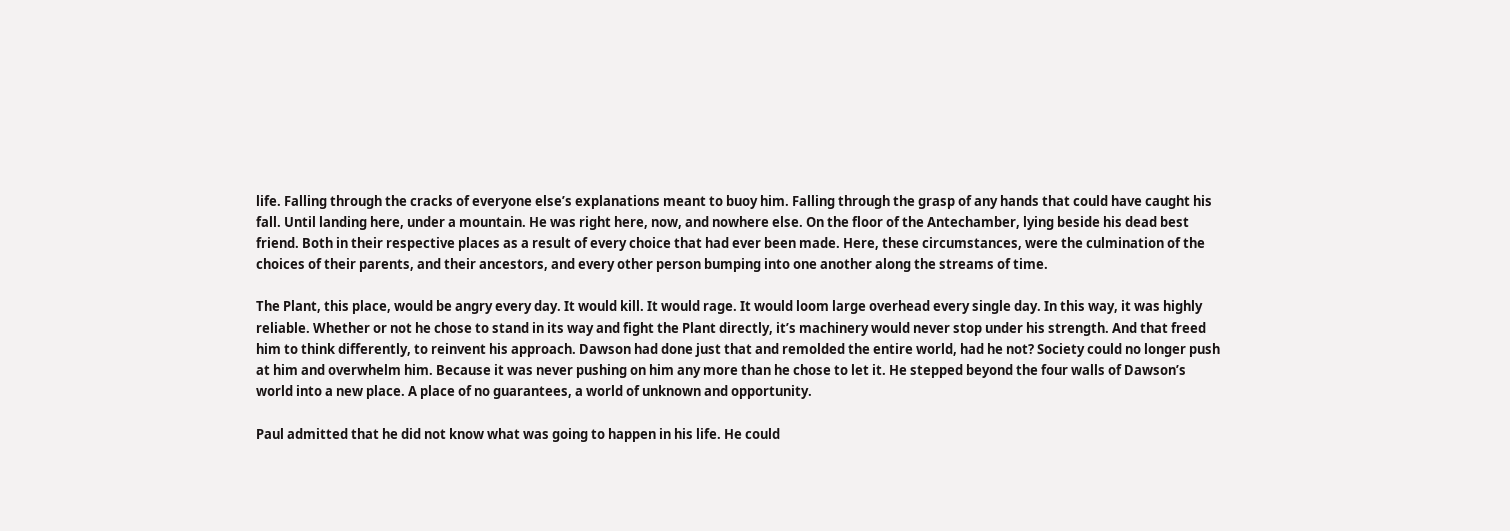life. Falling through the cracks of everyone else’s explanations meant to buoy him. Falling through the grasp of any hands that could have caught his fall. Until landing here, under a mountain. He was right here, now, and nowhere else. On the floor of the Antechamber, lying beside his dead best friend. Both in their respective places as a result of every choice that had ever been made. Here, these circumstances, were the culmination of the choices of their parents, and their ancestors, and every other person bumping into one another along the streams of time.

The Plant, this place, would be angry every day. It would kill. It would rage. It would loom large overhead every single day. In this way, it was highly reliable. Whether or not he chose to stand in its way and fight the Plant directly, it’s machinery would never stop under his strength. And that freed him to think differently, to reinvent his approach. Dawson had done just that and remolded the entire world, had he not? Society could no longer push at him and overwhelm him. Because it was never pushing on him any more than he chose to let it. He stepped beyond the four walls of Dawson’s world into a new place. A place of no guarantees, a world of unknown and opportunity.

Paul admitted that he did not know what was going to happen in his life. He could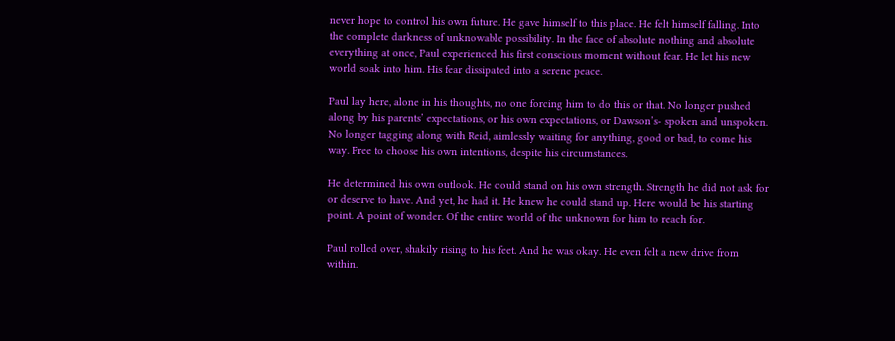never hope to control his own future. He gave himself to this place. He felt himself falling. Into the complete darkness of unknowable possibility. In the face of absolute nothing and absolute everything at once, Paul experienced his first conscious moment without fear. He let his new world soak into him. His fear dissipated into a serene peace.

Paul lay here, alone in his thoughts, no one forcing him to do this or that. No longer pushed along by his parents’ expectations, or his own expectations, or Dawson’s- spoken and unspoken. No longer tagging along with Reid, aimlessly waiting for anything, good or bad, to come his way. Free to choose his own intentions, despite his circumstances.

He determined his own outlook. He could stand on his own strength. Strength he did not ask for or deserve to have. And yet, he had it. He knew he could stand up. Here would be his starting point. A point of wonder. Of the entire world of the unknown for him to reach for.

Paul rolled over, shakily rising to his feet. And he was okay. He even felt a new drive from within.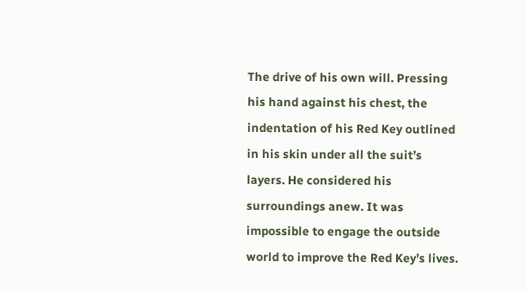The drive of his own will. Pressing his hand against his chest, the indentation of his Red Key outlined in his skin under all the suit’s layers. He considered his surroundings anew. It was impossible to engage the outside world to improve the Red Key’s lives.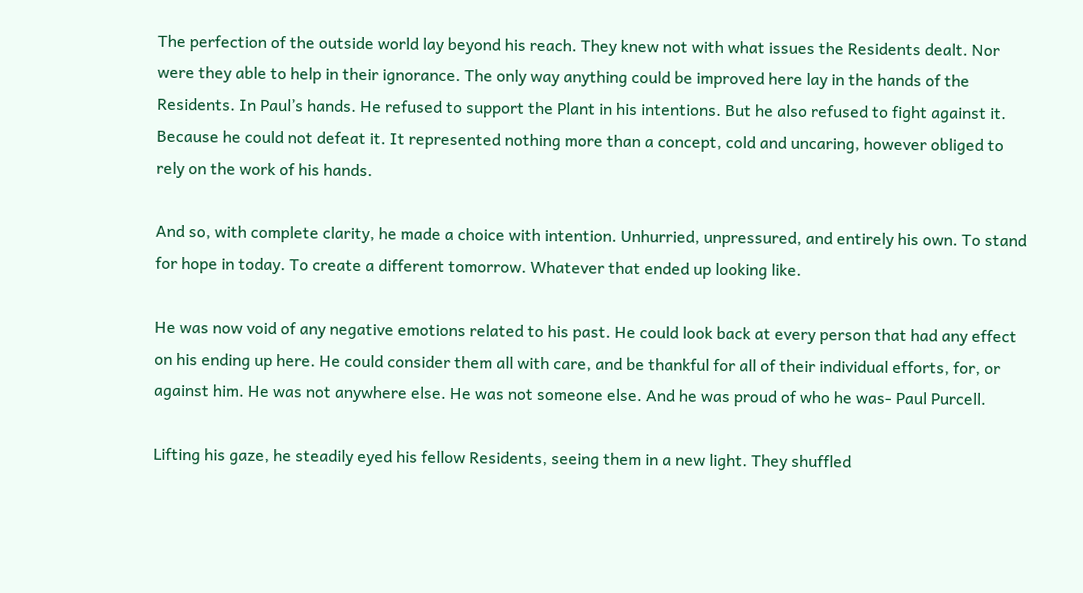The perfection of the outside world lay beyond his reach. They knew not with what issues the Residents dealt. Nor were they able to help in their ignorance. The only way anything could be improved here lay in the hands of the Residents. In Paul’s hands. He refused to support the Plant in his intentions. But he also refused to fight against it. Because he could not defeat it. It represented nothing more than a concept, cold and uncaring, however obliged to rely on the work of his hands.

And so, with complete clarity, he made a choice with intention. Unhurried, unpressured, and entirely his own. To stand for hope in today. To create a different tomorrow. Whatever that ended up looking like.

He was now void of any negative emotions related to his past. He could look back at every person that had any effect on his ending up here. He could consider them all with care, and be thankful for all of their individual efforts, for, or against him. He was not anywhere else. He was not someone else. And he was proud of who he was- Paul Purcell.

Lifting his gaze, he steadily eyed his fellow Residents, seeing them in a new light. They shuffled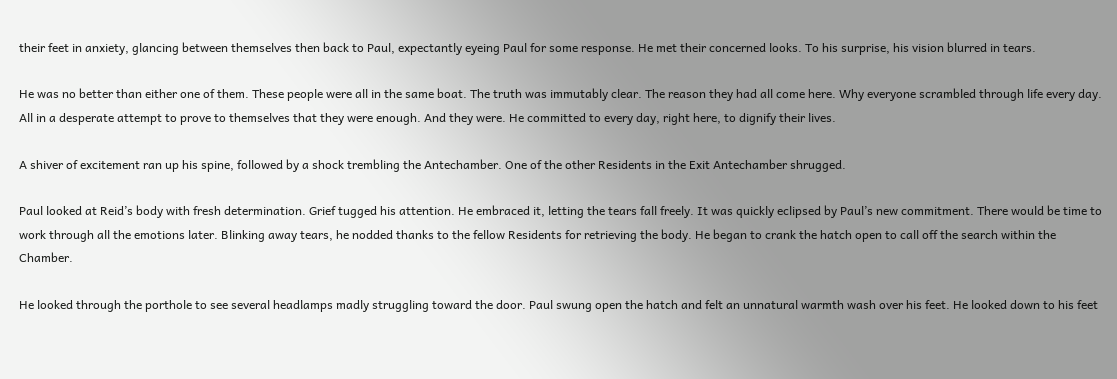their feet in anxiety, glancing between themselves then back to Paul, expectantly eyeing Paul for some response. He met their concerned looks. To his surprise, his vision blurred in tears.

He was no better than either one of them. These people were all in the same boat. The truth was immutably clear. The reason they had all come here. Why everyone scrambled through life every day. All in a desperate attempt to prove to themselves that they were enough. And they were. He committed to every day, right here, to dignify their lives.

A shiver of excitement ran up his spine, followed by a shock trembling the Antechamber. One of the other Residents in the Exit Antechamber shrugged.

Paul looked at Reid’s body with fresh determination. Grief tugged his attention. He embraced it, letting the tears fall freely. It was quickly eclipsed by Paul’s new commitment. There would be time to work through all the emotions later. Blinking away tears, he nodded thanks to the fellow Residents for retrieving the body. He began to crank the hatch open to call off the search within the Chamber.

He looked through the porthole to see several headlamps madly struggling toward the door. Paul swung open the hatch and felt an unnatural warmth wash over his feet. He looked down to his feet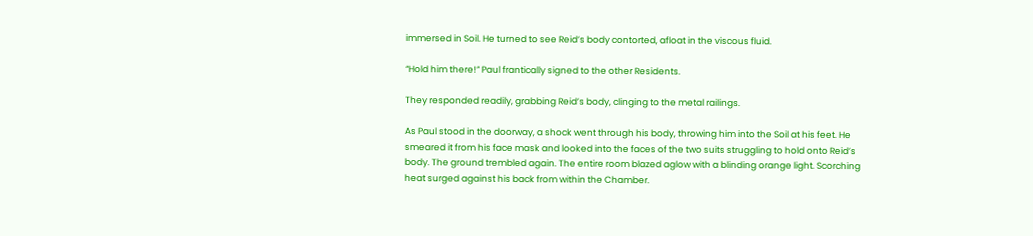immersed in Soil. He turned to see Reid’s body contorted, afloat in the viscous fluid.

“Hold him there!” Paul frantically signed to the other Residents.

They responded readily, grabbing Reid’s body, clinging to the metal railings.

As Paul stood in the doorway, a shock went through his body, throwing him into the Soil at his feet. He smeared it from his face mask and looked into the faces of the two suits struggling to hold onto Reid’s body. The ground trembled again. The entire room blazed aglow with a blinding orange light. Scorching heat surged against his back from within the Chamber.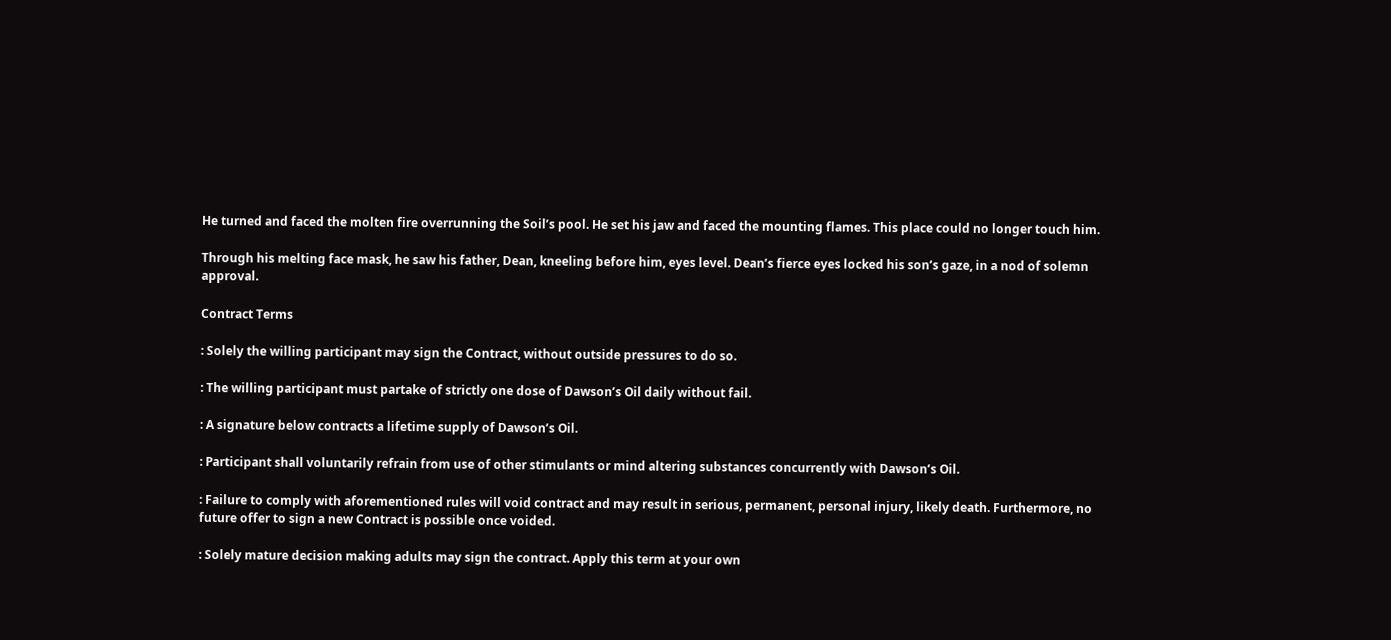He turned and faced the molten fire overrunning the Soil’s pool. He set his jaw and faced the mounting flames. This place could no longer touch him.

Through his melting face mask, he saw his father, Dean, kneeling before him, eyes level. Dean’s fierce eyes locked his son’s gaze, in a nod of solemn approval.

Contract Terms

: Solely the willing participant may sign the Contract, without outside pressures to do so.

: The willing participant must partake of strictly one dose of Dawson’s Oil daily without fail.

: A signature below contracts a lifetime supply of Dawson’s Oil.

: Participant shall voluntarily refrain from use of other stimulants or mind altering substances concurrently with Dawson’s Oil.

: Failure to comply with aforementioned rules will void contract and may result in serious, permanent, personal injury, likely death. Furthermore, no future offer to sign a new Contract is possible once voided.

: Solely mature decision making adults may sign the contract. Apply this term at your own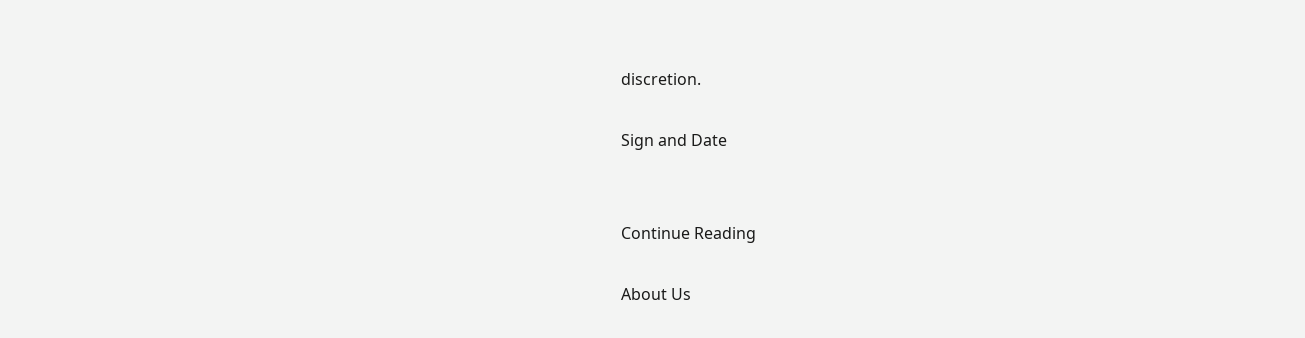discretion.

Sign and Date


Continue Reading

About Us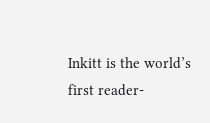Inkitt is the world’s first reader-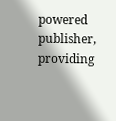powered publisher, providing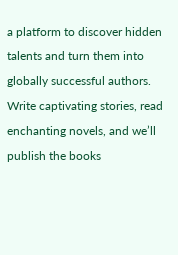a platform to discover hidden talents and turn them into globally successful authors. Write captivating stories, read enchanting novels, and we’ll publish the books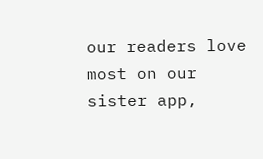our readers love most on our sister app,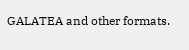GALATEA and other formats.